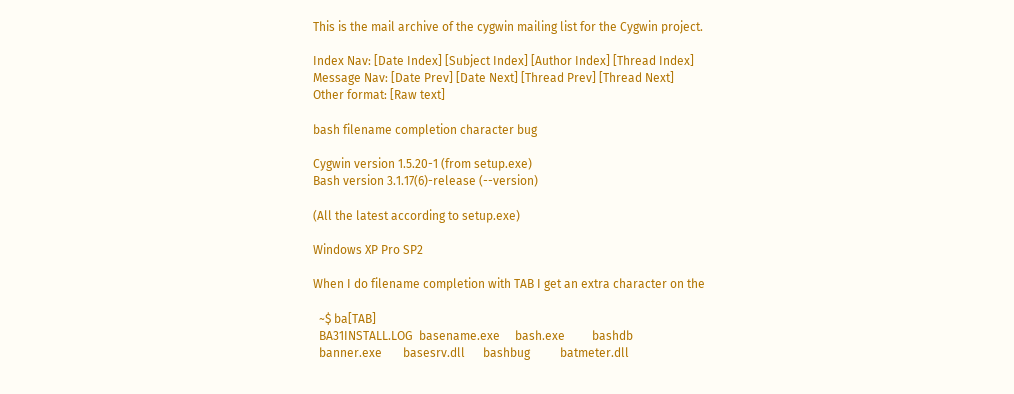This is the mail archive of the cygwin mailing list for the Cygwin project.

Index Nav: [Date Index] [Subject Index] [Author Index] [Thread Index]
Message Nav: [Date Prev] [Date Next] [Thread Prev] [Thread Next]
Other format: [Raw text]

bash filename completion character bug

Cygwin version 1.5.20-1 (from setup.exe)
Bash version 3.1.17(6)-release (--version)

(All the latest according to setup.exe)

Windows XP Pro SP2

When I do filename completion with TAB I get an extra character on the

  ~$ ba[TAB]
  BA31INSTALL.LOG  basename.exe     bash.exe         bashdb
  banner.exe       basesrv.dll      bashbug          batmeter.dll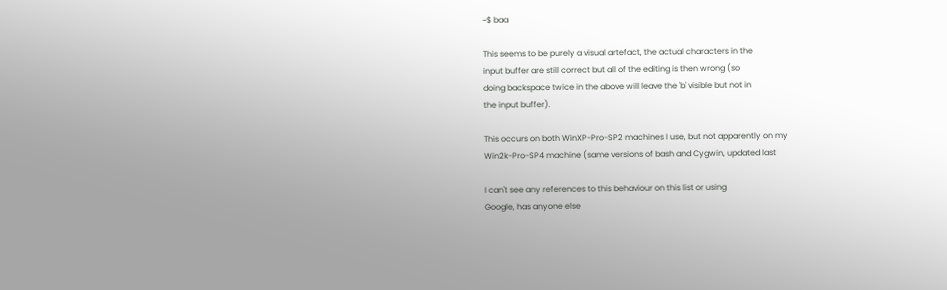~$ baa

This seems to be purely a visual artefact, the actual characters in the
input buffer are still correct but all of the editing is then wrong (so
doing backspace twice in the above will leave the 'b' visible but not in
the input buffer).

This occurs on both WinXP-Pro-SP2 machines I use, but not apparently on my
Win2k-Pro-SP4 machine (same versions of bash and Cygwin, updated last

I can't see any references to this behaviour on this list or using
Google, has anyone else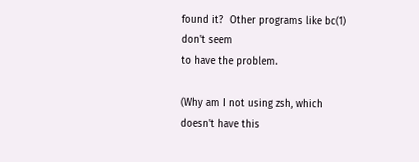found it?  Other programs like bc(1) don't seem
to have the problem.

(Why am I not using zsh, which doesn't have this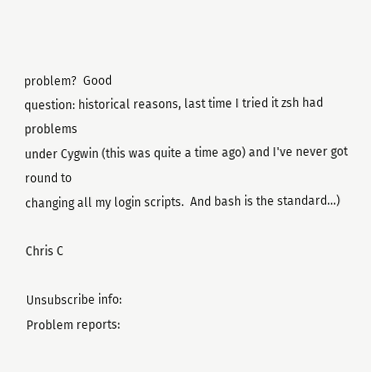problem?  Good
question: historical reasons, last time I tried it zsh had problems
under Cygwin (this was quite a time ago) and I've never got round to
changing all my login scripts.  And bash is the standard...)

Chris C

Unsubscribe info:
Problem reports: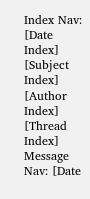Index Nav: [Date Index] [Subject Index] [Author Index] [Thread Index]
Message Nav: [Date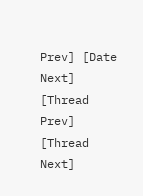Prev] [Date Next] [Thread Prev] [Thread Next]